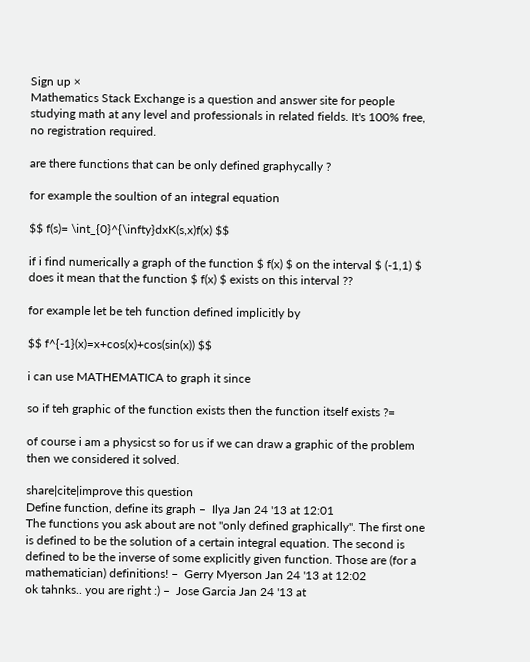Sign up ×
Mathematics Stack Exchange is a question and answer site for people studying math at any level and professionals in related fields. It's 100% free, no registration required.

are there functions that can be only defined graphycally ?

for example the soultion of an integral equation

$$ f(s)= \int_{0}^{\infty}dxK(s,x)f(x) $$

if i find numerically a graph of the function $ f(x) $ on the interval $ (-1,1) $ does it mean that the function $ f(x) $ exists on this interval ??

for example let be teh function defined implicitly by

$$ f^{-1}(x)=x+cos(x)+cos(sin(x)) $$

i can use MATHEMATICA to graph it since

so if teh graphic of the function exists then the function itself exists ?=

of course i am a physicst so for us if we can draw a graphic of the problem then we considered it solved.

share|cite|improve this question
Define function, define its graph –  Ilya Jan 24 '13 at 12:01
The functions you ask about are not "only defined graphically". The first one is defined to be the solution of a certain integral equation. The second is defined to be the inverse of some explicitly given function. Those are (for a mathematician) definitions! –  Gerry Myerson Jan 24 '13 at 12:02
ok tahnks.. you are right :) –  Jose Garcia Jan 24 '13 at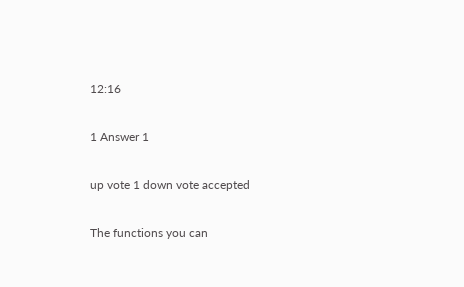12:16

1 Answer 1

up vote 1 down vote accepted

The functions you can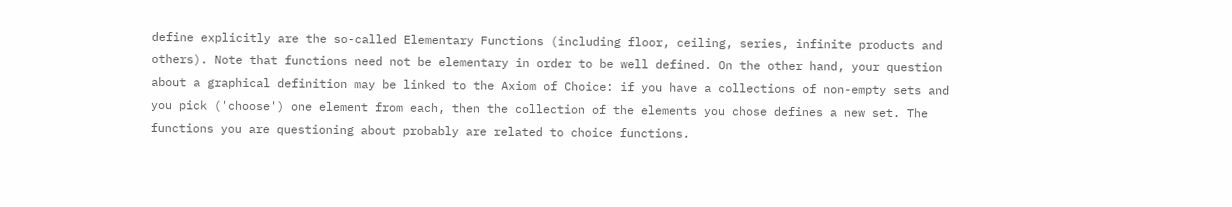define explicitly are the so-called Elementary Functions (including floor, ceiling, series, infinite products and others). Note that functions need not be elementary in order to be well defined. On the other hand, your question about a graphical definition may be linked to the Axiom of Choice: if you have a collections of non-empty sets and you pick ('choose') one element from each, then the collection of the elements you chose defines a new set. The functions you are questioning about probably are related to choice functions.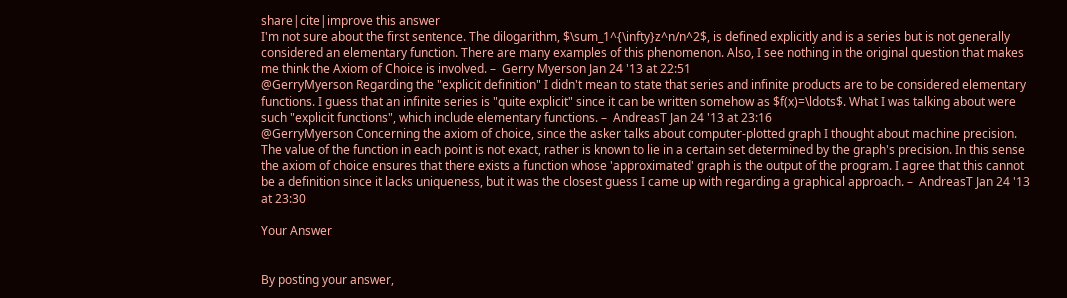share|cite|improve this answer
I'm not sure about the first sentence. The dilogarithm, $\sum_1^{\infty}z^n/n^2$, is defined explicitly and is a series but is not generally considered an elementary function. There are many examples of this phenomenon. Also, I see nothing in the original question that makes me think the Axiom of Choice is involved. –  Gerry Myerson Jan 24 '13 at 22:51
@GerryMyerson Regarding the "explicit definition" I didn't mean to state that series and infinite products are to be considered elementary functions. I guess that an infinite series is "quite explicit" since it can be written somehow as $f(x)=\ldots$. What I was talking about were such "explicit functions", which include elementary functions. –  AndreasT Jan 24 '13 at 23:16
@GerryMyerson Concerning the axiom of choice, since the asker talks about computer-plotted graph I thought about machine precision. The value of the function in each point is not exact, rather is known to lie in a certain set determined by the graph's precision. In this sense the axiom of choice ensures that there exists a function whose 'approximated' graph is the output of the program. I agree that this cannot be a definition since it lacks uniqueness, but it was the closest guess I came up with regarding a graphical approach. –  AndreasT Jan 24 '13 at 23:30

Your Answer


By posting your answer,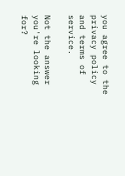you agree to the privacy policy and terms of service.

Not the answer you're looking for?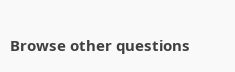Browse other questions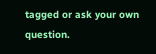tagged or ask your own question.